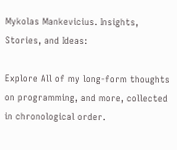Mykolas Mankevicius. Insights, Stories, and Ideas:

Explore All of my long-form thoughts on programming, and more, collected in chronological order.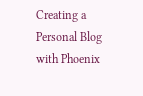Creating a Personal Blog with Phoenix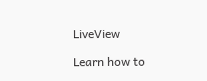LiveView

Learn how to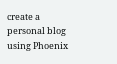create a personal blog using Phoenix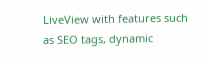LiveView with features such as SEO tags, dynamic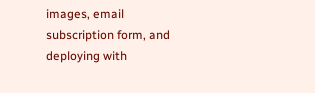images, email subscription form, and deploying with